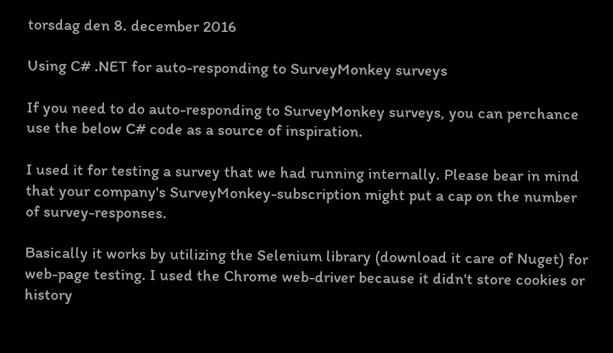torsdag den 8. december 2016

Using C# .NET for auto-responding to SurveyMonkey surveys

If you need to do auto-responding to SurveyMonkey surveys, you can perchance use the below C# code as a source of inspiration.

I used it for testing a survey that we had running internally. Please bear in mind that your company's SurveyMonkey-subscription might put a cap on the number of survey-responses.

Basically it works by utilizing the Selenium library (download it care of Nuget) for web-page testing. I used the Chrome web-driver because it didn't store cookies or history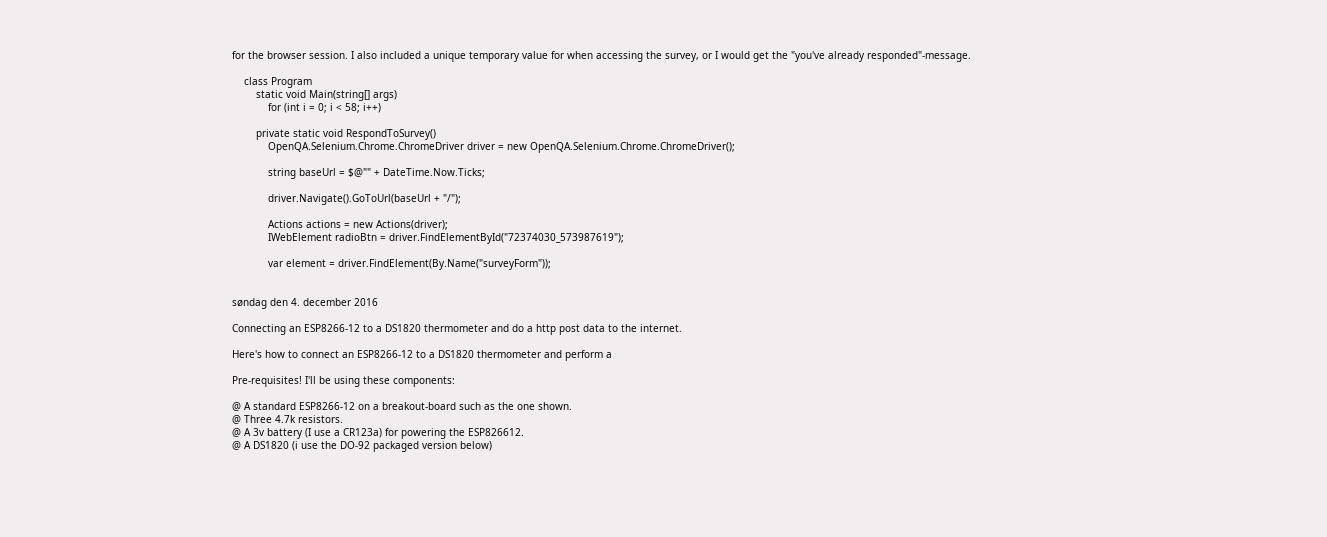for the browser session. I also included a unique temporary value for when accessing the survey, or I would get the "you've already responded"-message.

    class Program
        static void Main(string[] args)
            for (int i = 0; i < 58; i++)

        private static void RespondToSurvey()
            OpenQA.Selenium.Chrome.ChromeDriver driver = new OpenQA.Selenium.Chrome.ChromeDriver();

            string baseUrl = $@"" + DateTime.Now.Ticks;

            driver.Navigate().GoToUrl(baseUrl + "/");

            Actions actions = new Actions(driver);
            IWebElement radioBtn = driver.FindElementById("72374030_573987619");

            var element = driver.FindElement(By.Name("surveyForm"));


søndag den 4. december 2016

Connecting an ESP8266-12 to a DS1820 thermometer and do a http post data to the internet.

Here's how to connect an ESP8266-12 to a DS1820 thermometer and perform a

Pre-requisites! I'll be using these components:

@ A standard ESP8266-12 on a breakout-board such as the one shown.
@ Three 4.7k resistors.
@ A 3v battery (I use a CR123a) for powering the ESP826612.
@ A DS1820 (i use the DO-92 packaged version below)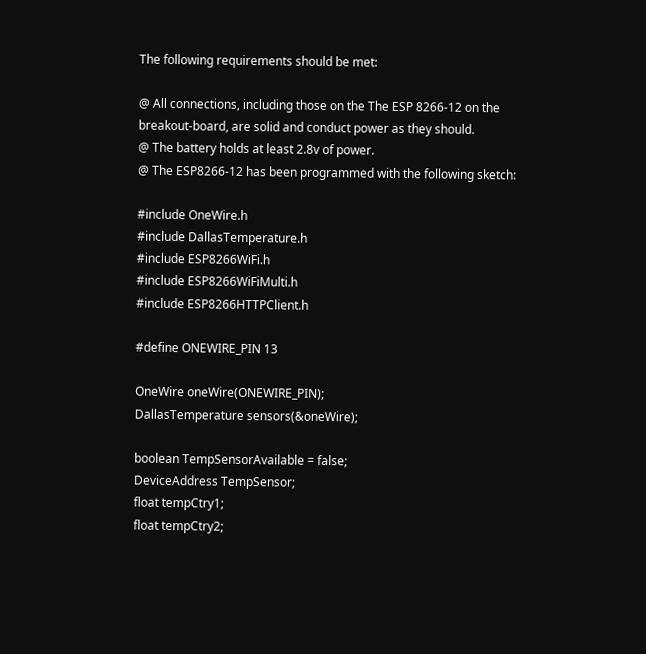The following requirements should be met:

@ All connections, including those on the The ESP 8266-12 on the breakout-board, are solid and conduct power as they should.
@ The battery holds at least 2.8v of power.
@ The ESP8266-12 has been programmed with the following sketch:

#include OneWire.h
#include DallasTemperature.h
#include ESP8266WiFi.h
#include ESP8266WiFiMulti.h
#include ESP8266HTTPClient.h

#define ONEWIRE_PIN 13

OneWire oneWire(ONEWIRE_PIN);
DallasTemperature sensors(&oneWire);

boolean TempSensorAvailable = false;
DeviceAddress TempSensor;
float tempCtry1;
float tempCtry2;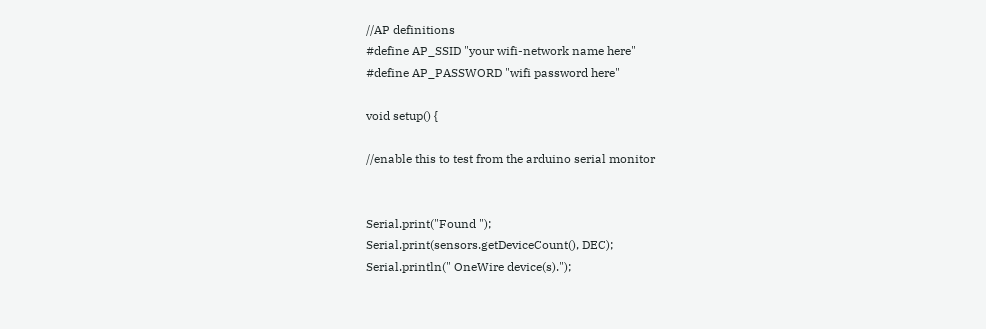//AP definitions
#define AP_SSID "your wifi-network name here"
#define AP_PASSWORD "wifi password here"

void setup() {

//enable this to test from the arduino serial monitor


Serial.print("Found ");
Serial.print(sensors.getDeviceCount(), DEC);
Serial.println(" OneWire device(s).");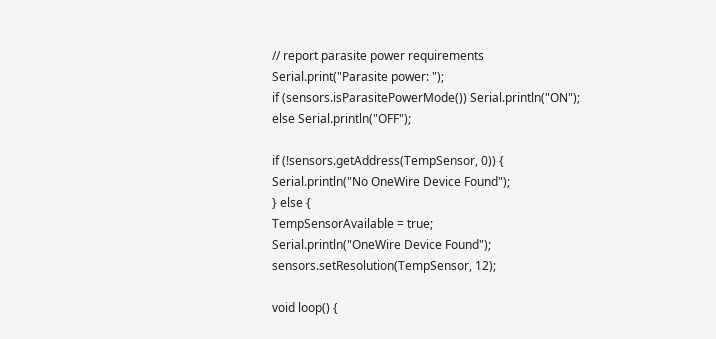// report parasite power requirements
Serial.print("Parasite power: ");
if (sensors.isParasitePowerMode()) Serial.println("ON");
else Serial.println("OFF");

if (!sensors.getAddress(TempSensor, 0)) {
Serial.println("No OneWire Device Found");
} else {
TempSensorAvailable = true;
Serial.println("OneWire Device Found");
sensors.setResolution(TempSensor, 12);

void loop() {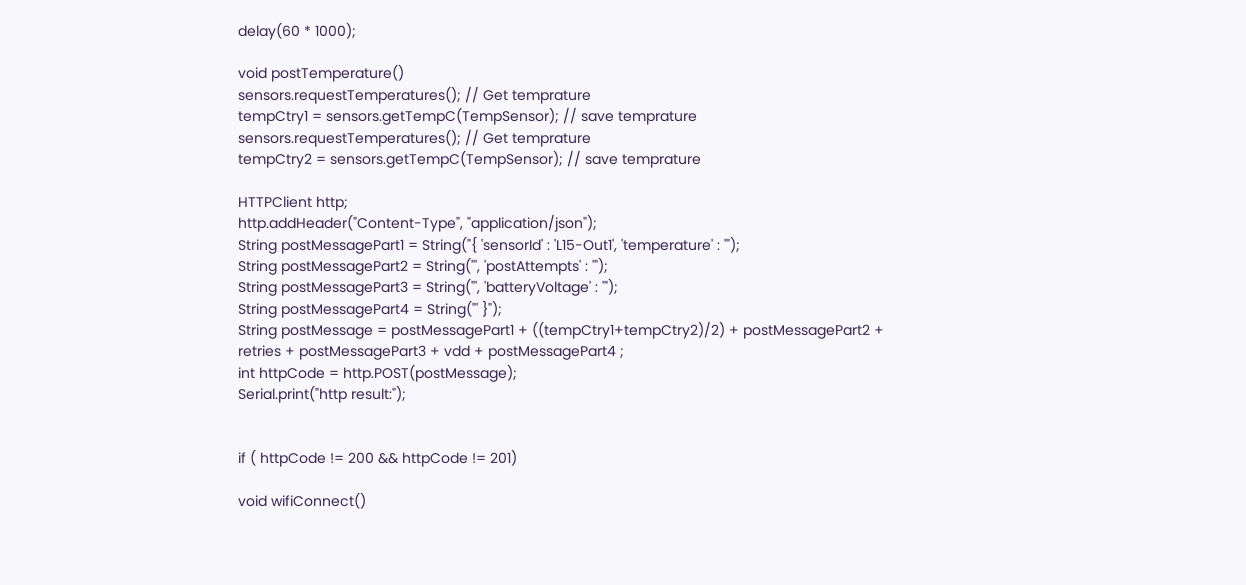delay(60 * 1000);

void postTemperature()
sensors.requestTemperatures(); // Get temprature
tempCtry1 = sensors.getTempC(TempSensor); // save temprature
sensors.requestTemperatures(); // Get temprature
tempCtry2 = sensors.getTempC(TempSensor); // save temprature

HTTPClient http;
http.addHeader("Content-Type", "application/json");
String postMessagePart1 = String("{ 'sensorId' : 'L15-Out1', 'temperature' : '");
String postMessagePart2 = String("', 'postAttempts' : '");
String postMessagePart3 = String("', 'batteryVoltage' : '");
String postMessagePart4 = String("' }");
String postMessage = postMessagePart1 + ((tempCtry1+tempCtry2)/2) + postMessagePart2 + retries + postMessagePart3 + vdd + postMessagePart4 ;
int httpCode = http.POST(postMessage);
Serial.print("http result:");


if ( httpCode != 200 && httpCode != 201)

void wifiConnect()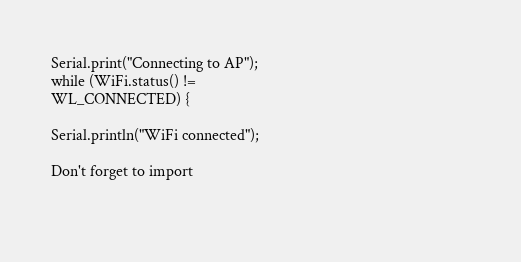Serial.print("Connecting to AP");
while (WiFi.status() != WL_CONNECTED) {

Serial.println("WiFi connected");

Don't forget to import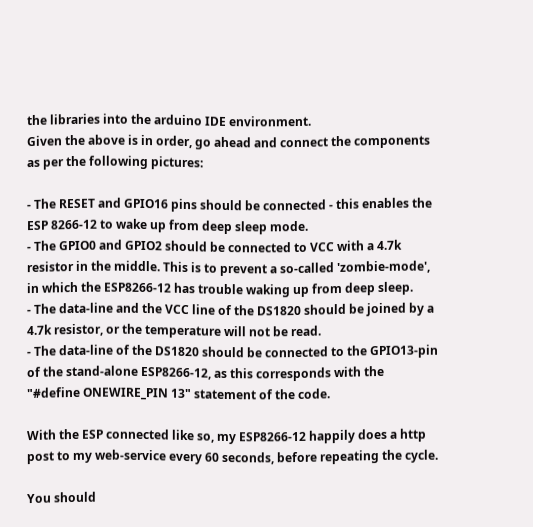the libraries into the arduino IDE environment.
Given the above is in order, go ahead and connect the components as per the following pictures:

- The RESET and GPIO16 pins should be connected - this enables the ESP 8266-12 to wake up from deep sleep mode.
- The GPIO0 and GPIO2 should be connected to VCC with a 4.7k resistor in the middle. This is to prevent a so-called 'zombie-mode', in which the ESP8266-12 has trouble waking up from deep sleep.
- The data-line and the VCC line of the DS1820 should be joined by a 4.7k resistor, or the temperature will not be read.
- The data-line of the DS1820 should be connected to the GPIO13-pin of the stand-alone ESP8266-12, as this corresponds with the "#define ONEWIRE_PIN 13" statement of the code.

With the ESP connected like so, my ESP8266-12 happily does a http post to my web-service every 60 seconds, before repeating the cycle.

You should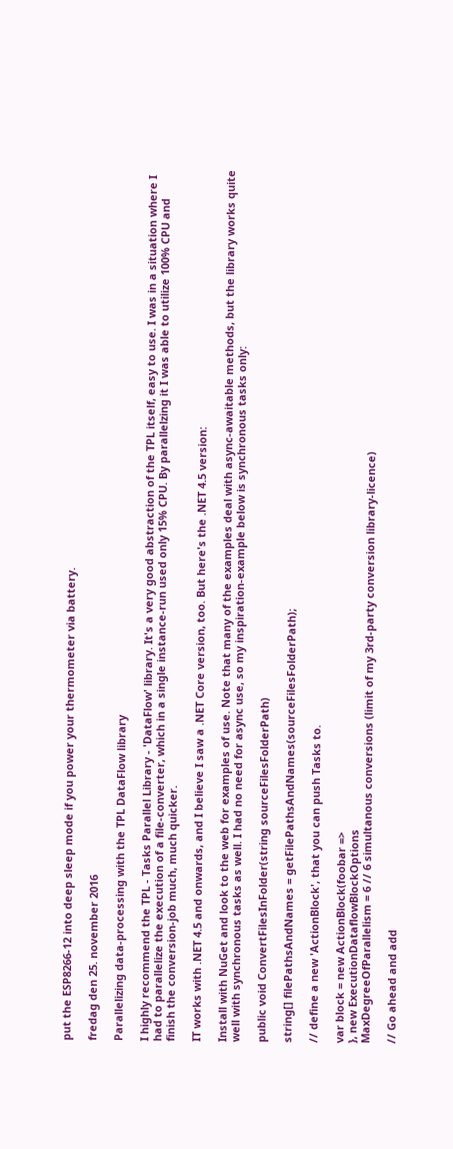put the ESP8266-12 into deep sleep mode if you power your thermometer via battery.

fredag den 25. november 2016

Parallelizing data-processing with the TPL DataFlow library

I highly recommend the TPL - Tasks Parallel Library - 'DataFlow' library. It's a very good abstraction of the TPL itself, easy to use. I was in a situation where I had to parallelize the execution of a file-converter, which in a single instance-run used only 15% CPU. By parallelzing it I was able to utilize 100% CPU and finish the conversion-job much, much quicker.

IT works with .NET 4.5 and onwards, and I believe I saw a .NET Core version, too. But here's the .NET 4.5 version:

Install with NuGet and look to the web for examples of use. Note that many of the examples deal with async-awaitable methods, but the library works quite well with synchronous tasks as well. I had no need for async use, so my inspiration-example below is synchronous tasks only:

public void ConvertFilesInFolder(string sourceFilesFolderPath)

string[] filePathsAndNames = getFilePathsAndNames(sourceFilesFolderPath);

// define a new 'ActionBlock', that you can push Tasks to.

var block = new ActionBlock(foobar =>
}, new ExecutionDataflowBlockOptions
MaxDegreeOfParallelism = 6 // 6 simultanous conversions (limit of my 3rd-party conversion library-licence)

// Go ahead and add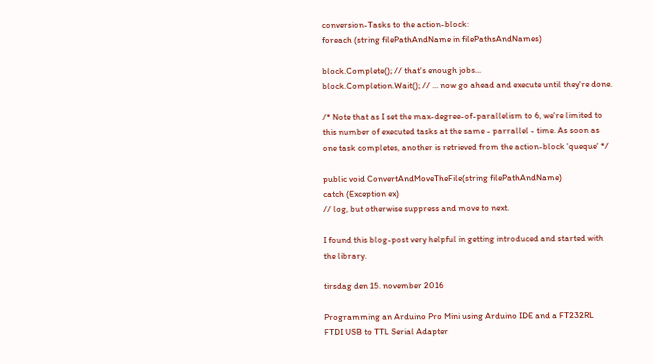conversion-Tasks to the action-block:
foreach (string filePathAndName in filePathsAndNames)

block.Complete(); // that's enough jobs...
block.Completion.Wait(); // ... now go ahead and execute until they're done.

/* Note that as I set the max-degree-of-parallelism to 6, we're limited to this number of executed tasks at the same - parrallel - time. As soon as one task completes, another is retrieved from the action-block 'queque' */

public void ConvertAndMoveTheFile(string filePathAndName)
catch (Exception ex)
// log, but otherwise suppress and move to next.

I found this blog-post very helpful in getting introduced and started with the library.

tirsdag den 15. november 2016

Programming an Arduino Pro Mini using Arduino IDE and a FT232RL FTDI USB to TTL Serial Adapter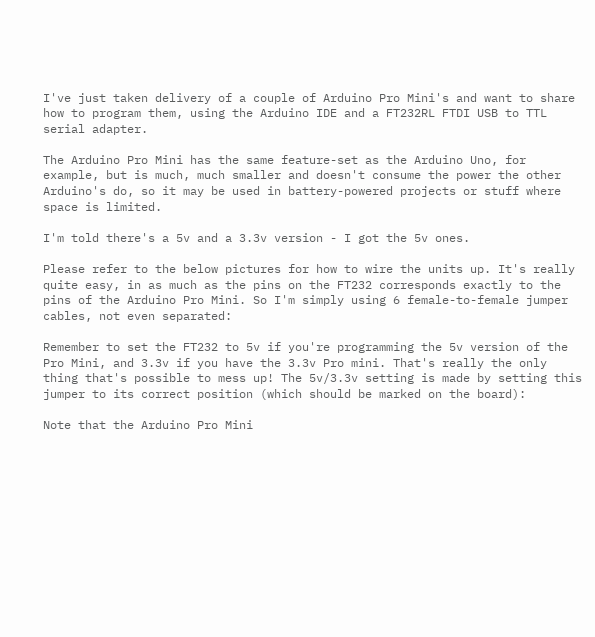I've just taken delivery of a couple of Arduino Pro Mini's and want to share how to program them, using the Arduino IDE and a FT232RL FTDI USB to TTL serial adapter.

The Arduino Pro Mini has the same feature-set as the Arduino Uno, for example, but is much, much smaller and doesn't consume the power the other Arduino's do, so it may be used in battery-powered projects or stuff where space is limited.

I'm told there's a 5v and a 3.3v version - I got the 5v ones.

Please refer to the below pictures for how to wire the units up. It's really quite easy, in as much as the pins on the FT232 corresponds exactly to the pins of the Arduino Pro Mini. So I'm simply using 6 female-to-female jumper cables, not even separated:

Remember to set the FT232 to 5v if you're programming the 5v version of the Pro Mini, and 3.3v if you have the 3.3v Pro mini. That's really the only thing that's possible to mess up! The 5v/3.3v setting is made by setting this jumper to its correct position (which should be marked on the board):

Note that the Arduino Pro Mini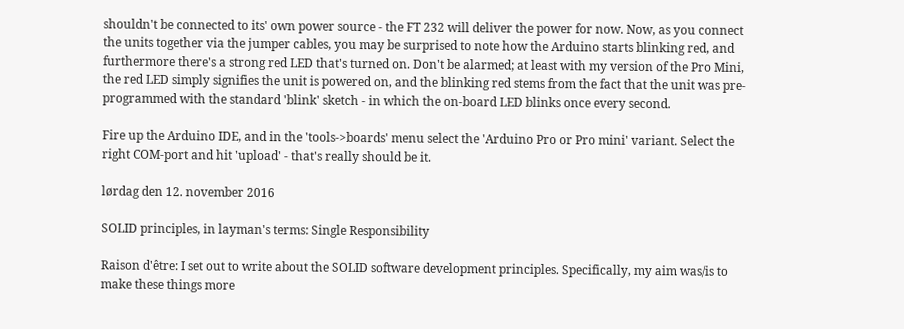shouldn't be connected to its' own power source - the FT 232 will deliver the power for now. Now, as you connect the units together via the jumper cables, you may be surprised to note how the Arduino starts blinking red, and furthermore there's a strong red LED that's turned on. Don't be alarmed; at least with my version of the Pro Mini, the red LED simply signifies the unit is powered on, and the blinking red stems from the fact that the unit was pre-programmed with the standard 'blink' sketch - in which the on-board LED blinks once every second.

Fire up the Arduino IDE, and in the 'tools->boards' menu select the 'Arduino Pro or Pro mini' variant. Select the right COM-port and hit 'upload' - that's really should be it.

lørdag den 12. november 2016

SOLID principles, in layman's terms: Single Responsibility

Raison d'être: I set out to write about the SOLID software development principles. Specifically, my aim was/is to make these things more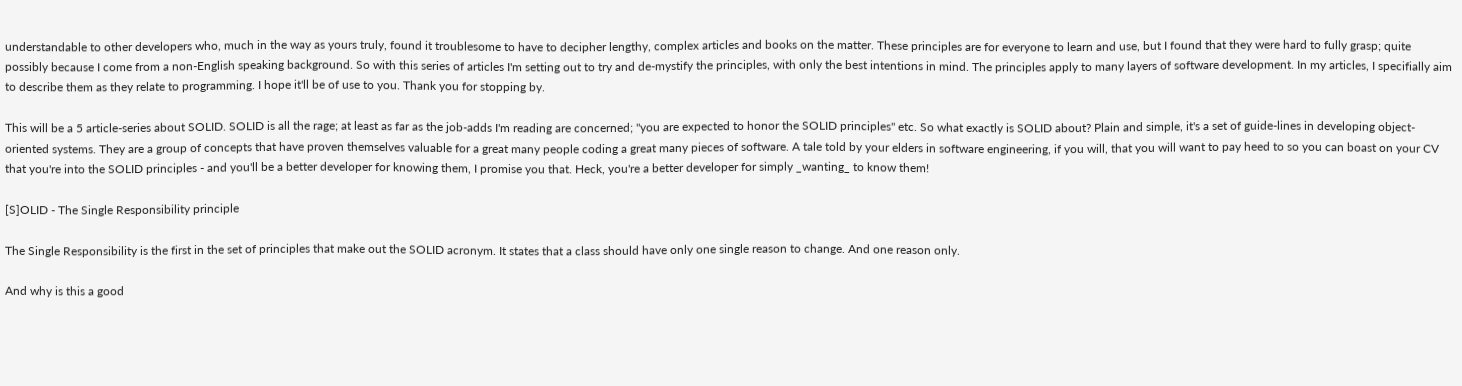understandable to other developers who, much in the way as yours truly, found it troublesome to have to decipher lengthy, complex articles and books on the matter. These principles are for everyone to learn and use, but I found that they were hard to fully grasp; quite possibly because I come from a non-English speaking background. So with this series of articles I'm setting out to try and de-mystify the principles, with only the best intentions in mind. The principles apply to many layers of software development. In my articles, I specifially aim to describe them as they relate to programming. I hope it'll be of use to you. Thank you for stopping by.

This will be a 5 article-series about SOLID. SOLID is all the rage; at least as far as the job-adds I'm reading are concerned; "you are expected to honor the SOLID principles" etc. So what exactly is SOLID about? Plain and simple, it's a set of guide-lines in developing object-oriented systems. They are a group of concepts that have proven themselves valuable for a great many people coding a great many pieces of software. A tale told by your elders in software engineering, if you will, that you will want to pay heed to so you can boast on your CV that you're into the SOLID principles - and you'll be a better developer for knowing them, I promise you that. Heck, you're a better developer for simply _wanting_ to know them!

[S]OLID - The Single Responsibility principle

The Single Responsibility is the first in the set of principles that make out the SOLID acronym. It states that a class should have only one single reason to change. And one reason only.

And why is this a good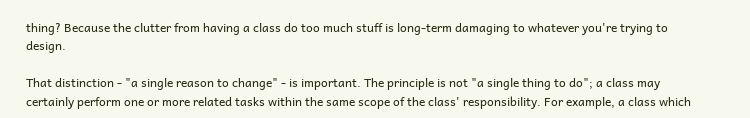thing? Because the clutter from having a class do too much stuff is long-term damaging to whatever you're trying to design.

That distinction - "a single reason to change" - is important. The principle is not "a single thing to do"; a class may certainly perform one or more related tasks within the same scope of the class' responsibility. For example, a class which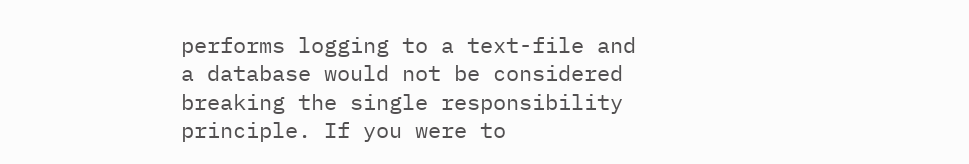performs logging to a text-file and a database would not be considered breaking the single responsibility principle. If you were to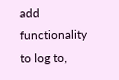add functionality to log to,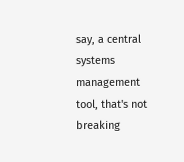say, a central systems management tool, that's not breaking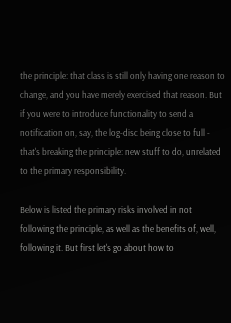the principle: that class is still only having one reason to change, and you have merely exercised that reason. But if you were to introduce functionality to send a notification on, say, the log-disc being close to full - that's breaking the principle: new stuff to do, unrelated to the primary responsibility.

Below is listed the primary risks involved in not following the principle, as well as the benefits of, well, following it. But first let's go about how to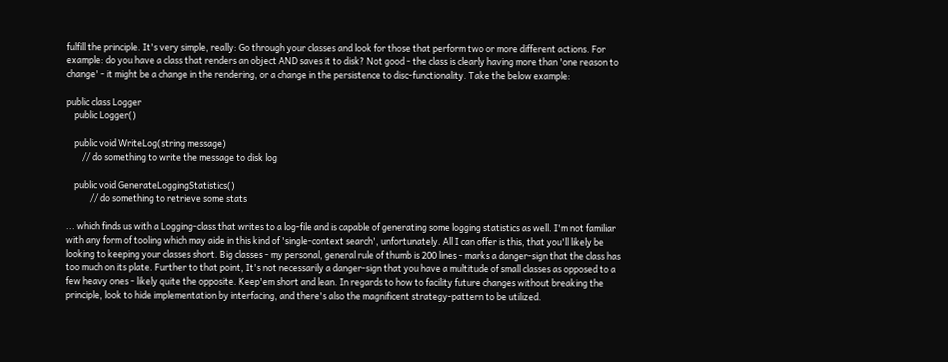fulfill the principle. It's very simple, really: Go through your classes and look for those that perform two or more different actions. For example: do you have a class that renders an object AND saves it to disk? Not good - the class is clearly having more than 'one reason to change' - it might be a change in the rendering, or a change in the persistence to disc-functionality. Take the below example:

public class Logger
    public Logger()

    public void WriteLog(string message)
        // do something to write the message to disk log

    public void GenerateLoggingStatistics()
            // do something to retrieve some stats

... which finds us with a Logging-class that writes to a log-file and is capable of generating some logging statistics as well. I'm not familiar with any form of tooling which may aide in this kind of 'single-context search', unfortunately. All I can offer is this, that you'll likely be looking to keeping your classes short. Big classes - my personal, general rule of thumb is 200 lines - marks a danger-sign that the class has too much on its plate. Further to that point, It's not necessarily a danger-sign that you have a multitude of small classes as opposed to a few heavy ones - likely quite the opposite. Keep'em short and lean. In regards to how to facility future changes without breaking the principle, look to hide implementation by interfacing, and there's also the magnificent strategy-pattern to be utilized.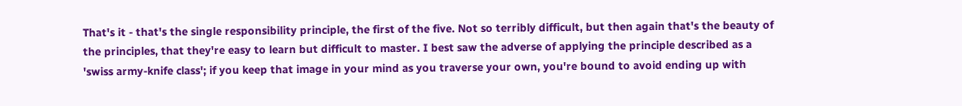That's it - that's the single responsibility principle, the first of the five. Not so terribly difficult, but then again that's the beauty of the principles, that they're easy to learn but difficult to master. I best saw the adverse of applying the principle described as a 'swiss army-knife class'; if you keep that image in your mind as you traverse your own, you're bound to avoid ending up with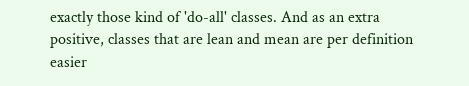exactly those kind of 'do-all' classes. And as an extra positive, classes that are lean and mean are per definition easier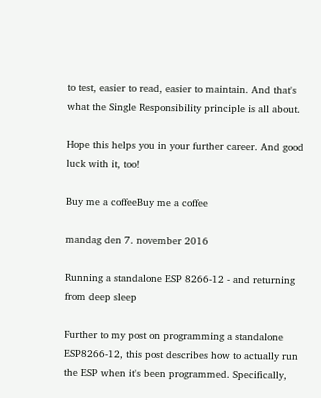to test, easier to read, easier to maintain. And that's what the Single Responsibility principle is all about.

Hope this helps you in your further career. And good luck with it, too!

Buy me a coffeeBuy me a coffee

mandag den 7. november 2016

Running a standalone ESP 8266-12 - and returning from deep sleep

Further to my post on programming a standalone ESP8266-12, this post describes how to actually run the ESP when it's been programmed. Specifically,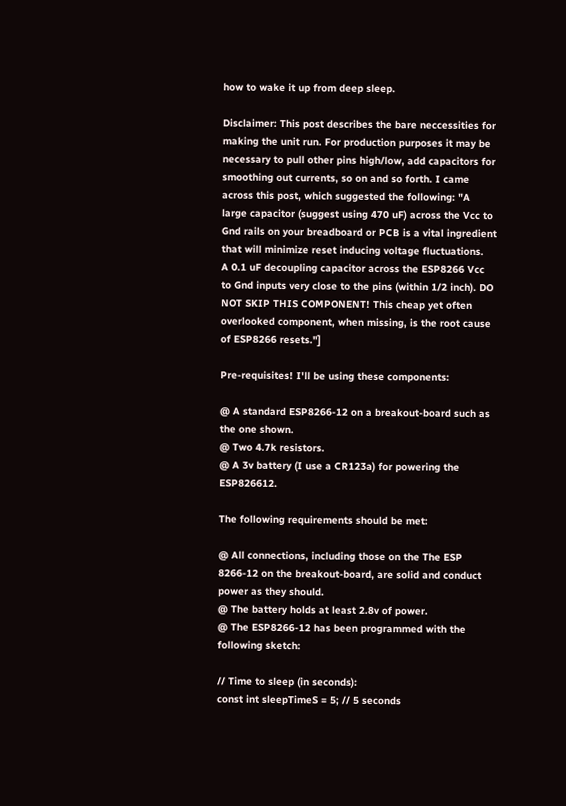how to wake it up from deep sleep.

Disclaimer: This post describes the bare neccessities for making the unit run. For production purposes it may be necessary to pull other pins high/low, add capacitors for smoothing out currents, so on and so forth. I came across this post, which suggested the following: "A large capacitor (suggest using 470 uF) across the Vcc to Gnd rails on your breadboard or PCB is a vital ingredient that will minimize reset inducing voltage fluctuations.
A 0.1 uF decoupling capacitor across the ESP8266 Vcc to Gnd inputs very close to the pins (within 1/2 inch). DO NOT SKIP THIS COMPONENT! This cheap yet often overlooked component, when missing, is the root cause of ESP8266 resets."]

Pre-requisites! I'll be using these components:

@ A standard ESP8266-12 on a breakout-board such as the one shown.
@ Two 4.7k resistors.
@ A 3v battery (I use a CR123a) for powering the ESP826612.

The following requirements should be met:

@ All connections, including those on the The ESP 8266-12 on the breakout-board, are solid and conduct power as they should.
@ The battery holds at least 2.8v of power.
@ The ESP8266-12 has been programmed with the following sketch:

// Time to sleep (in seconds):
const int sleepTimeS = 5; // 5 seconds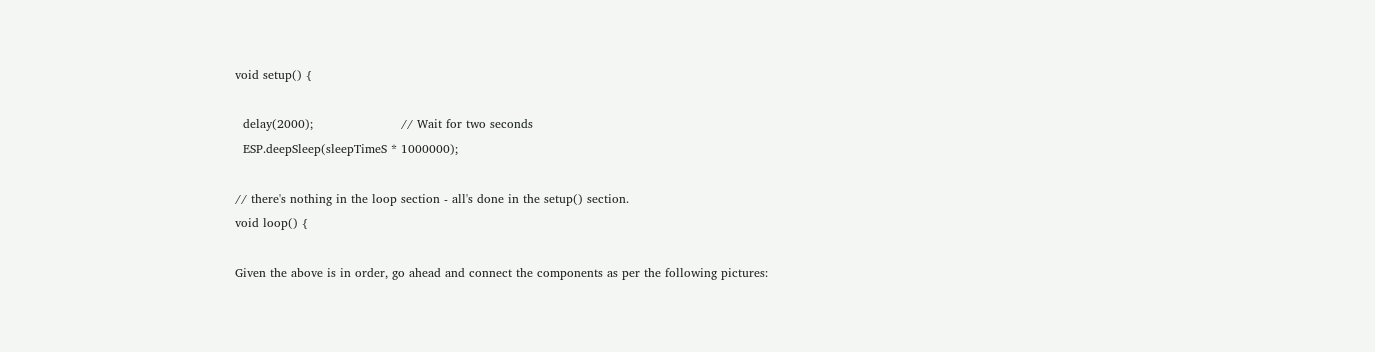void setup() {

  delay(2000);                      // Wait for two seconds
  ESP.deepSleep(sleepTimeS * 1000000);

// there's nothing in the loop section - all's done in the setup() section.
void loop() {

Given the above is in order, go ahead and connect the components as per the following pictures: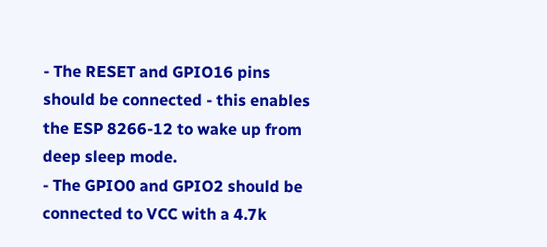- The RESET and GPIO16 pins should be connected - this enables the ESP 8266-12 to wake up from deep sleep mode.
- The GPIO0 and GPIO2 should be connected to VCC with a 4.7k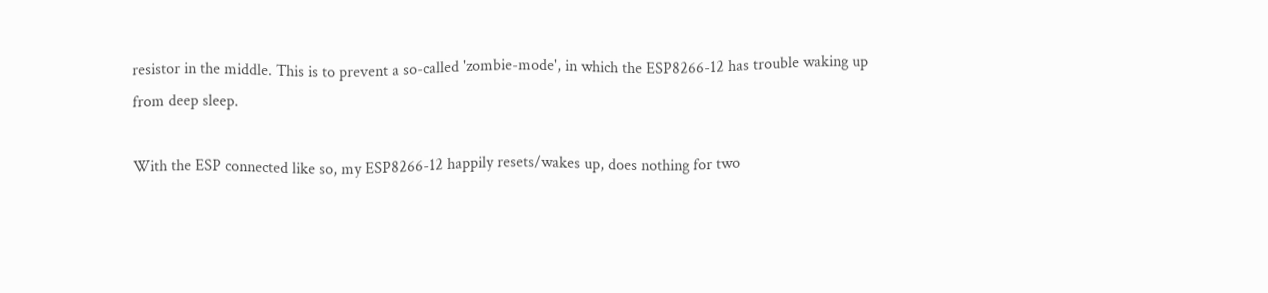resistor in the middle. This is to prevent a so-called 'zombie-mode', in which the ESP8266-12 has trouble waking up from deep sleep.

With the ESP connected like so, my ESP8266-12 happily resets/wakes up, does nothing for two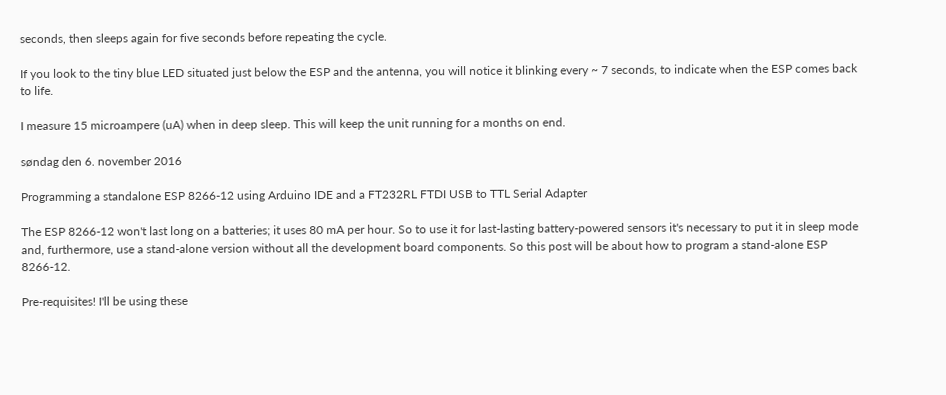seconds, then sleeps again for five seconds before repeating the cycle.

If you look to the tiny blue LED situated just below the ESP and the antenna, you will notice it blinking every ~ 7 seconds, to indicate when the ESP comes back to life.

I measure 15 microampere (uA) when in deep sleep. This will keep the unit running for a months on end.

søndag den 6. november 2016

Programming a standalone ESP 8266-12 using Arduino IDE and a FT232RL FTDI USB to TTL Serial Adapter

The ESP 8266-12 won't last long on a batteries; it uses 80 mA per hour. So to use it for last-lasting battery-powered sensors it's necessary to put it in sleep mode and, furthermore, use a stand-alone version without all the development board components. So this post will be about how to program a stand-alone ESP 8266-12.

Pre-requisites! I'll be using these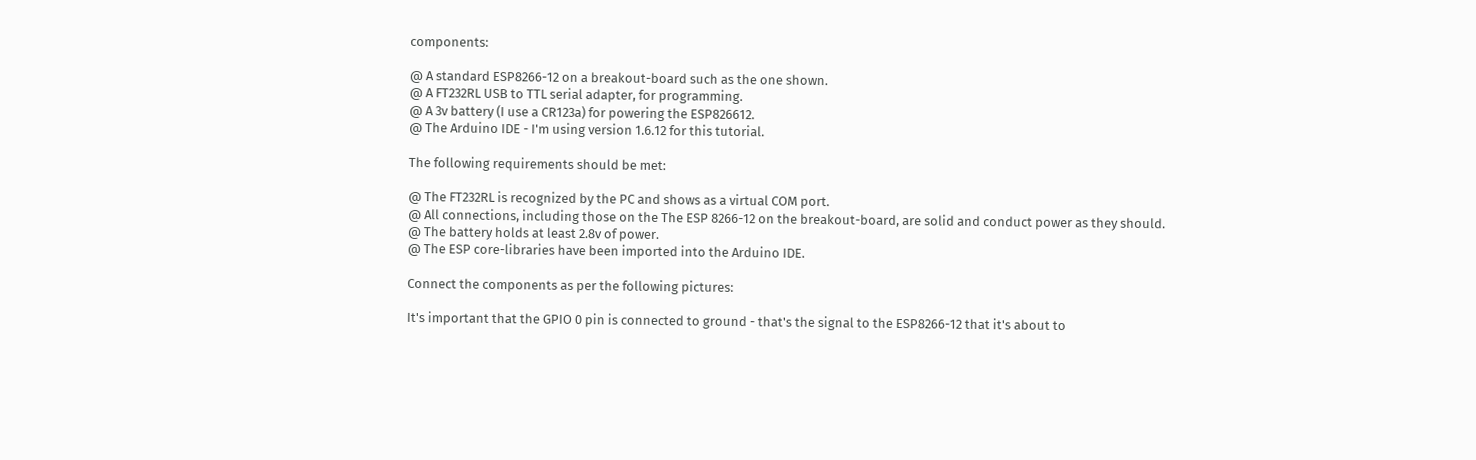components:

@ A standard ESP8266-12 on a breakout-board such as the one shown.
@ A FT232RL USB to TTL serial adapter, for programming.
@ A 3v battery (I use a CR123a) for powering the ESP826612.
@ The Arduino IDE - I'm using version 1.6.12 for this tutorial.

The following requirements should be met:

@ The FT232RL is recognized by the PC and shows as a virtual COM port.
@ All connections, including those on the The ESP 8266-12 on the breakout-board, are solid and conduct power as they should.
@ The battery holds at least 2.8v of power.
@ The ESP core-libraries have been imported into the Arduino IDE.

Connect the components as per the following pictures:

It's important that the GPIO 0 pin is connected to ground - that's the signal to the ESP8266-12 that it's about to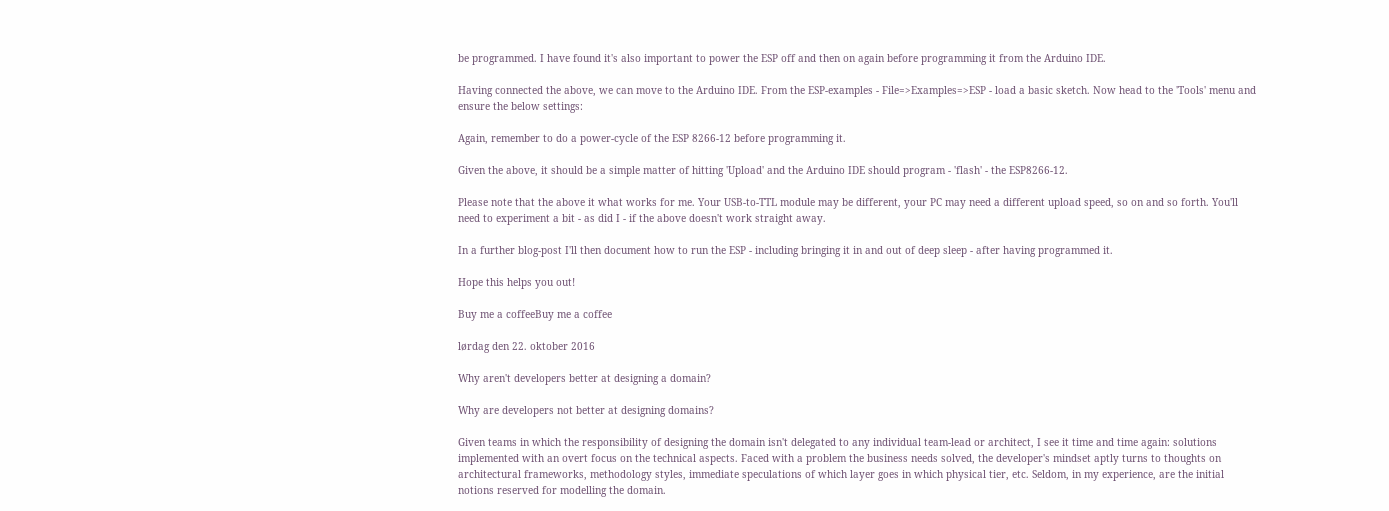be programmed. I have found it's also important to power the ESP off and then on again before programming it from the Arduino IDE.

Having connected the above, we can move to the Arduino IDE. From the ESP-examples - File=>Examples=>ESP - load a basic sketch. Now head to the 'Tools' menu and ensure the below settings:

Again, remember to do a power-cycle of the ESP 8266-12 before programming it.

Given the above, it should be a simple matter of hitting 'Upload' and the Arduino IDE should program - 'flash' - the ESP8266-12.

Please note that the above it what works for me. Your USB-to-TTL module may be different, your PC may need a different upload speed, so on and so forth. You'll need to experiment a bit - as did I - if the above doesn't work straight away.

In a further blog-post I'll then document how to run the ESP - including bringing it in and out of deep sleep - after having programmed it.

Hope this helps you out!

Buy me a coffeeBuy me a coffee

lørdag den 22. oktober 2016

Why aren't developers better at designing a domain?

Why are developers not better at designing domains?

Given teams in which the responsibility of designing the domain isn't delegated to any individual team-lead or architect, I see it time and time again: solutions implemented with an overt focus on the technical aspects. Faced with a problem the business needs solved, the developer's mindset aptly turns to thoughts on architectural frameworks, methodology styles, immediate speculations of which layer goes in which physical tier, etc. Seldom, in my experience, are the initial notions reserved for modelling the domain.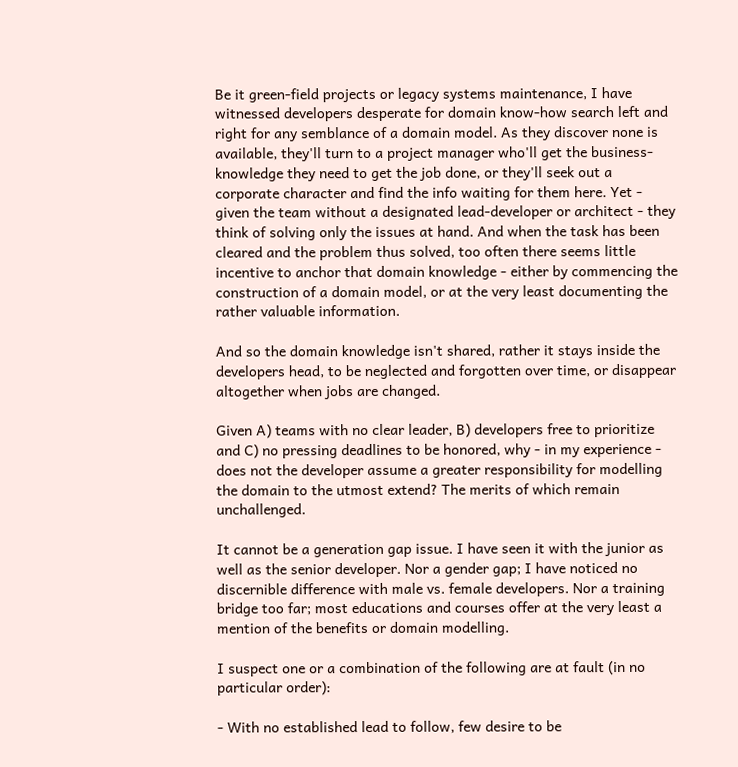Be it green-field projects or legacy systems maintenance, I have witnessed developers desperate for domain know-how search left and right for any semblance of a domain model. As they discover none is available, they'll turn to a project manager who'll get the business-knowledge they need to get the job done, or they'll seek out a corporate character and find the info waiting for them here. Yet - given the team without a designated lead-developer or architect - they think of solving only the issues at hand. And when the task has been cleared and the problem thus solved, too often there seems little incentive to anchor that domain knowledge - either by commencing the construction of a domain model, or at the very least documenting the rather valuable information.

And so the domain knowledge isn't shared, rather it stays inside the developers head, to be neglected and forgotten over time, or disappear altogether when jobs are changed.

Given A) teams with no clear leader, B) developers free to prioritize and C) no pressing deadlines to be honored, why - in my experience - does not the developer assume a greater responsibility for modelling the domain to the utmost extend? The merits of which remain unchallenged.

It cannot be a generation gap issue. I have seen it with the junior as well as the senior developer. Nor a gender gap; I have noticed no discernible difference with male vs. female developers. Nor a training bridge too far; most educations and courses offer at the very least a mention of the benefits or domain modelling.

I suspect one or a combination of the following are at fault (in no particular order):

- With no established lead to follow, few desire to be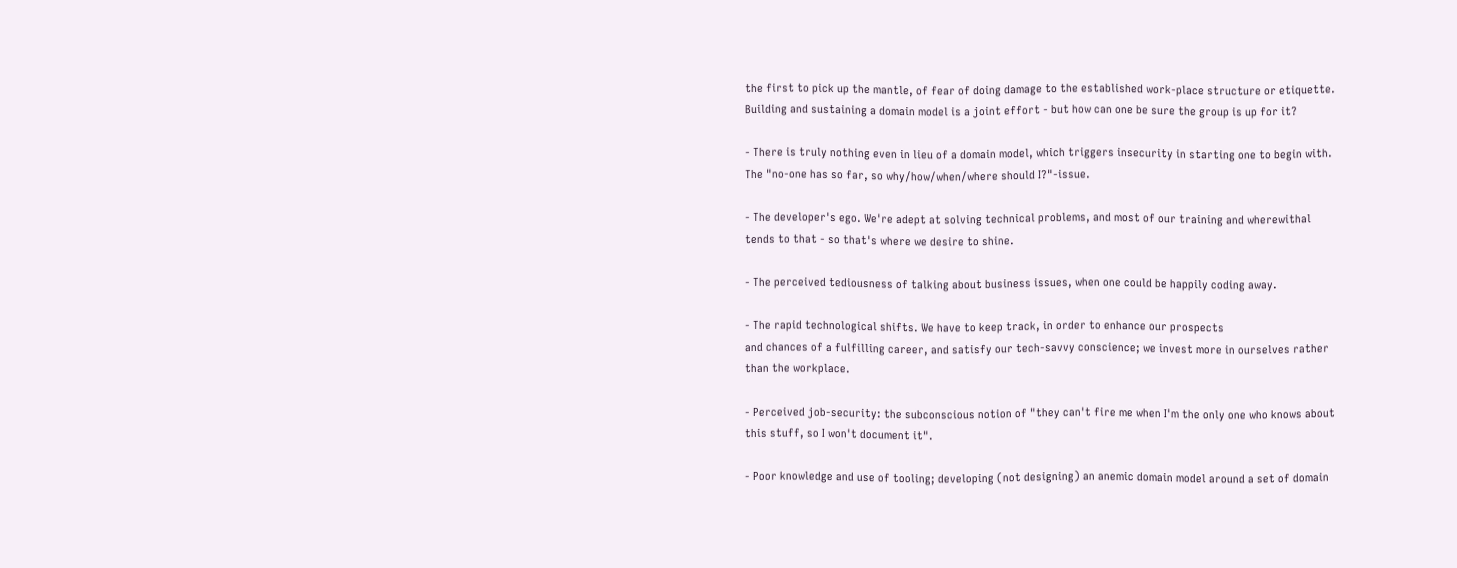the first to pick up the mantle, of fear of doing damage to the established work-place structure or etiquette. Building and sustaining a domain model is a joint effort - but how can one be sure the group is up for it?

- There is truly nothing even in lieu of a domain model, which triggers insecurity in starting one to begin with. The "no-one has so far, so why/how/when/where should I?"-issue.

- The developer's ego. We're adept at solving technical problems, and most of our training and wherewithal tends to that - so that's where we desire to shine.

- The perceived tediousness of talking about business issues, when one could be happily coding away.

- The rapid technological shifts. We have to keep track, in order to enhance our prospects
and chances of a fulfilling career, and satisfy our tech-savvy conscience; we invest more in ourselves rather than the workplace.

- Perceived job-security: the subconscious notion of "they can't fire me when I'm the only one who knows about this stuff, so I won't document it".

- Poor knowledge and use of tooling; developing (not designing) an anemic domain model around a set of domain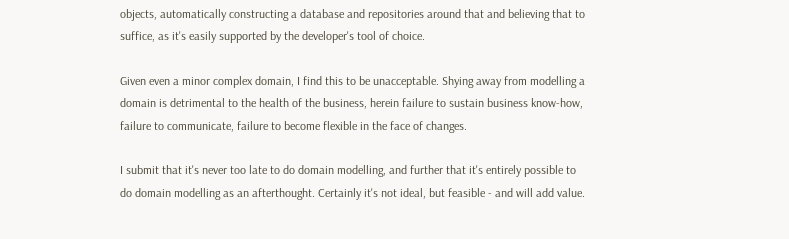objects, automatically constructing a database and repositories around that and believing that to suffice, as it's easily supported by the developer's tool of choice.

Given even a minor complex domain, I find this to be unacceptable. Shying away from modelling a domain is detrimental to the health of the business, herein failure to sustain business know-how, failure to communicate, failure to become flexible in the face of changes.

I submit that it's never too late to do domain modelling, and further that it's entirely possible to do domain modelling as an afterthought. Certainly it's not ideal, but feasible - and will add value.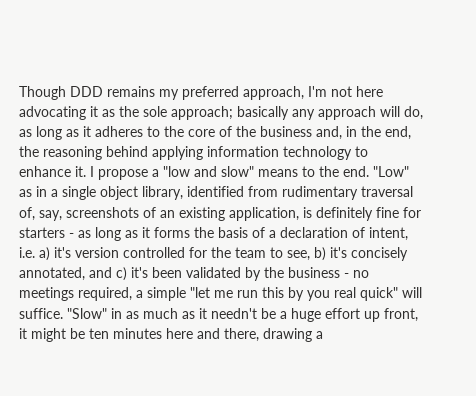Though DDD remains my preferred approach, I'm not here advocating it as the sole approach; basically any approach will do, as long as it adheres to the core of the business and, in the end, the reasoning behind applying information technology to enhance it. I propose a "low and slow" means to the end. "Low" as in a single object library, identified from rudimentary traversal of, say, screenshots of an existing application, is definitely fine for starters - as long as it forms the basis of a declaration of intent, i.e. a) it's version controlled for the team to see, b) it's concisely annotated, and c) it's been validated by the business - no meetings required, a simple "let me run this by you real quick" will suffice. "Slow" in as much as it needn't be a huge effort up front, it might be ten minutes here and there, drawing a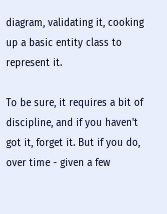diagram, validating it, cooking up a basic entity class to represent it.

To be sure, it requires a bit of discipline, and if you haven't got it, forget it. But if you do, over time - given a few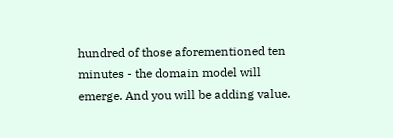hundred of those aforementioned ten minutes - the domain model will emerge. And you will be adding value.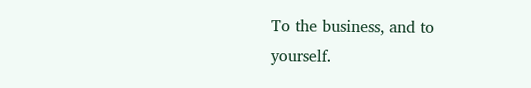To the business, and to yourself.